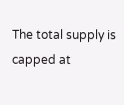The total supply is capped at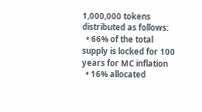1,000,000 tokens distributed as follows:
  • 66% of the total supply is locked for 100 years for MC inflation
  • 16% allocated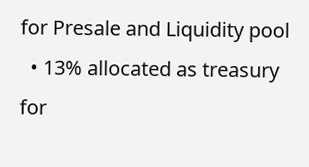for Presale and Liquidity pool
  • 13% allocated as treasury for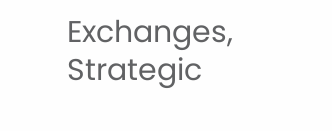Exchanges, Strategic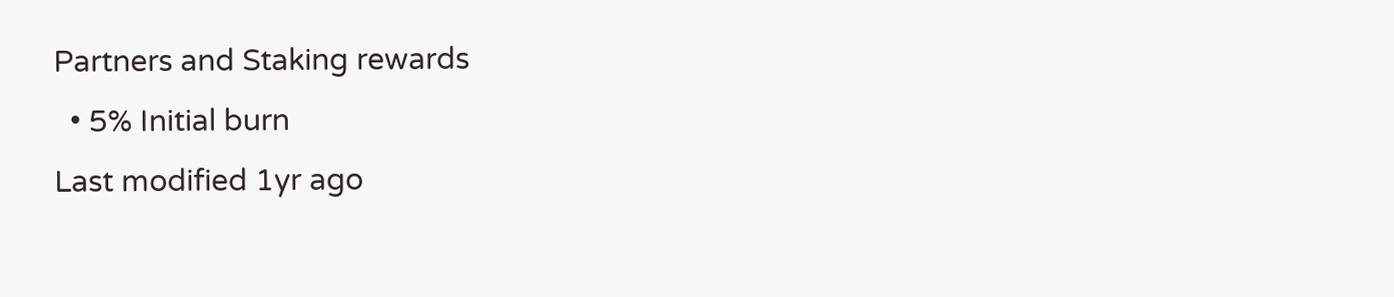Partners and Staking rewards
  • 5% Initial burn
Last modified 1yr ago